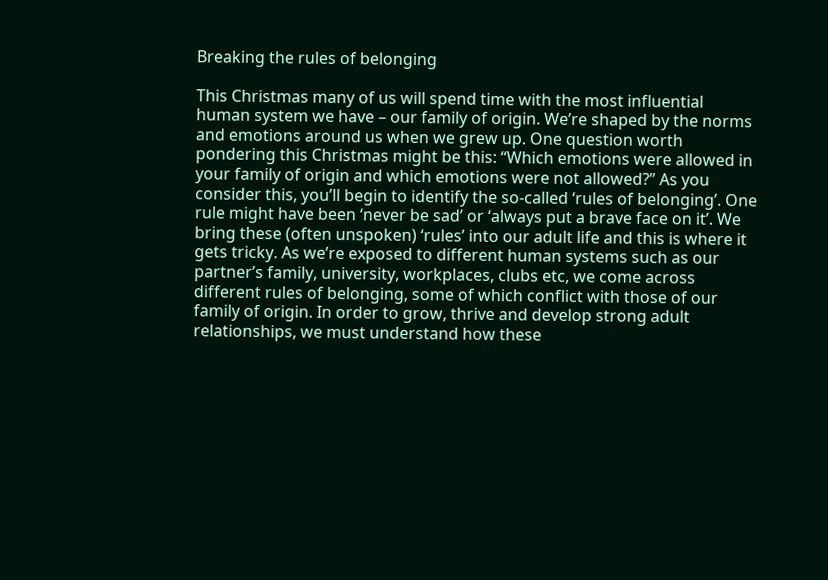Breaking the rules of belonging

This Christmas many of us will spend time with the most influential human system we have – our family of origin. We’re shaped by the norms and emotions around us when we grew up. One question worth pondering this Christmas might be this: “Which emotions were allowed in your family of origin and which emotions were not allowed?” As you consider this, you’ll begin to identify the so-called ‘rules of belonging’. One rule might have been ‘never be sad’ or ‘always put a brave face on it’. We bring these (often unspoken) ‘rules’ into our adult life and this is where it gets tricky. As we’re exposed to different human systems such as our partner’s family, university, workplaces, clubs etc, we come across different rules of belonging, some of which conflict with those of our family of origin. In order to grow, thrive and develop strong adult relationships, we must understand how these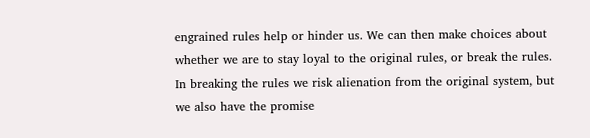engrained rules help or hinder us. We can then make choices about whether we are to stay loyal to the original rules, or break the rules. In breaking the rules we risk alienation from the original system, but we also have the promise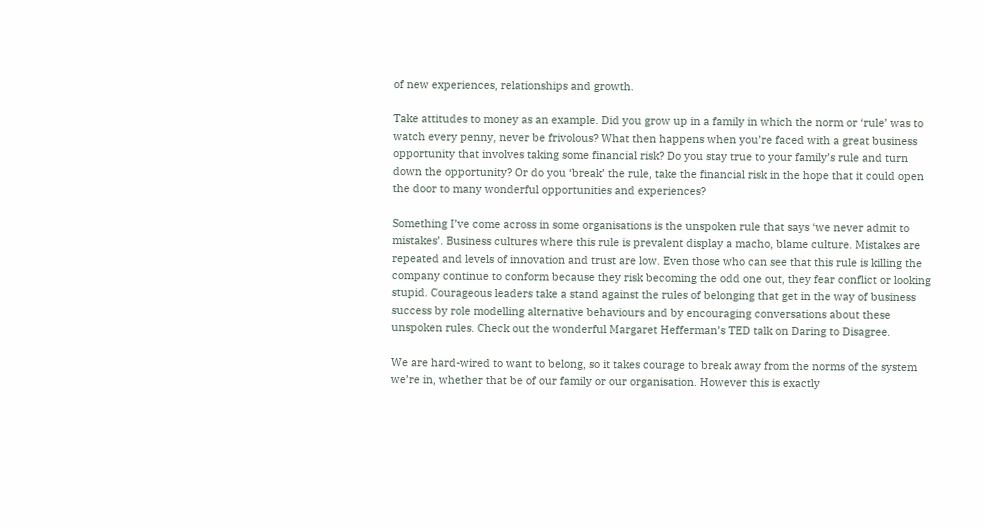of new experiences, relationships and growth.

Take attitudes to money as an example. Did you grow up in a family in which the norm or ‘rule’ was to watch every penny, never be frivolous? What then happens when you’re faced with a great business opportunity that involves taking some financial risk? Do you stay true to your family’s rule and turn down the opportunity? Or do you ‘break’ the rule, take the financial risk in the hope that it could open the door to many wonderful opportunities and experiences?

Something I’ve come across in some organisations is the unspoken rule that says ‘we never admit to mistakes’. Business cultures where this rule is prevalent display a macho, blame culture. Mistakes are repeated and levels of innovation and trust are low. Even those who can see that this rule is killing the company continue to conform because they risk becoming the odd one out, they fear conflict or looking stupid. Courageous leaders take a stand against the rules of belonging that get in the way of business success by role modelling alternative behaviours and by encouraging conversations about these unspoken rules. Check out the wonderful Margaret Hefferman’s TED talk on Daring to Disagree.

We are hard-wired to want to belong, so it takes courage to break away from the norms of the system we’re in, whether that be of our family or our organisation. However this is exactly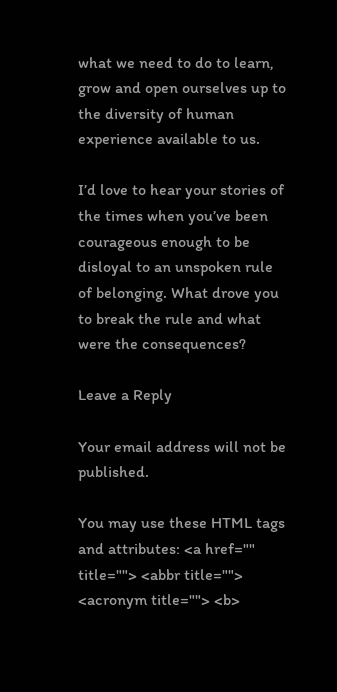what we need to do to learn, grow and open ourselves up to the diversity of human experience available to us.

I’d love to hear your stories of the times when you’ve been courageous enough to be disloyal to an unspoken rule of belonging. What drove you to break the rule and what were the consequences?

Leave a Reply

Your email address will not be published.

You may use these HTML tags and attributes: <a href="" title=""> <abbr title=""> <acronym title=""> <b>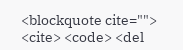<blockquote cite=""> <cite> <code> <del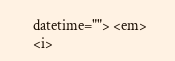datetime=""> <em> <i>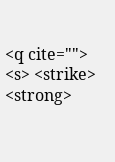<q cite=""> <s> <strike> <strong>